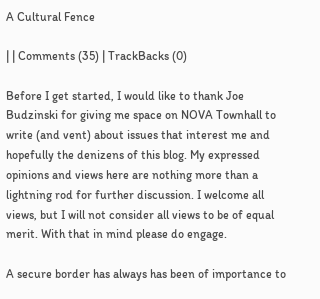A Cultural Fence

| | Comments (35) | TrackBacks (0)

Before I get started, I would like to thank Joe Budzinski for giving me space on NOVA Townhall to write (and vent) about issues that interest me and hopefully the denizens of this blog. My expressed opinions and views here are nothing more than a lightning rod for further discussion. I welcome all views, but I will not consider all views to be of equal merit. With that in mind please do engage.

A secure border has always has been of importance to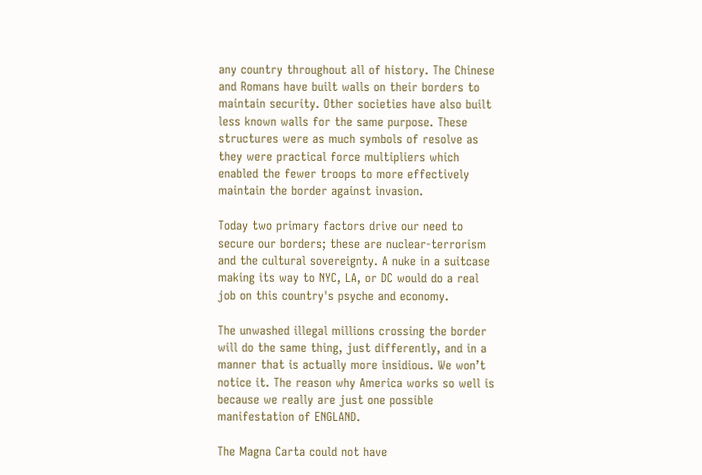any country throughout all of history. The Chinese and Romans have built walls on their borders to maintain security. Other societies have also built less known walls for the same purpose. These structures were as much symbols of resolve as they were practical force multipliers which enabled the fewer troops to more effectively maintain the border against invasion.

Today two primary factors drive our need to secure our borders; these are nuclear-terrorism and the cultural sovereignty. A nuke in a suitcase making its way to NYC, LA, or DC would do a real job on this country's psyche and economy.

The unwashed illegal millions crossing the border will do the same thing, just differently, and in a manner that is actually more insidious. We won’t notice it. The reason why America works so well is because we really are just one possible manifestation of ENGLAND.

The Magna Carta could not have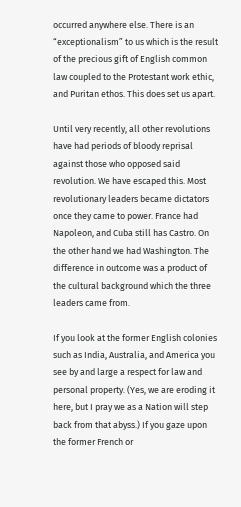occurred anywhere else. There is an “exceptionalism” to us which is the result of the precious gift of English common law coupled to the Protestant work ethic, and Puritan ethos. This does set us apart.

Until very recently, all other revolutions have had periods of bloody reprisal against those who opposed said revolution. We have escaped this. Most revolutionary leaders became dictators once they came to power. France had Napoleon, and Cuba still has Castro. On the other hand we had Washington. The difference in outcome was a product of the cultural background which the three leaders came from.

If you look at the former English colonies such as India, Australia, and America you see by and large a respect for law and personal property. (Yes, we are eroding it here, but I pray we as a Nation will step back from that abyss.) If you gaze upon the former French or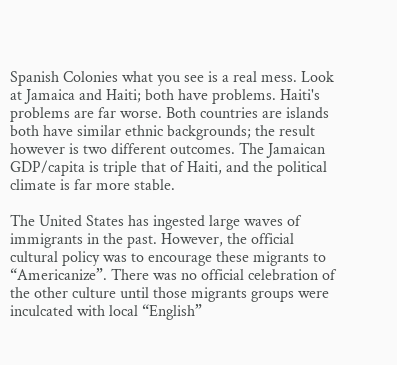Spanish Colonies what you see is a real mess. Look at Jamaica and Haiti; both have problems. Haiti's problems are far worse. Both countries are islands both have similar ethnic backgrounds; the result however is two different outcomes. The Jamaican GDP/capita is triple that of Haiti, and the political climate is far more stable.

The United States has ingested large waves of immigrants in the past. However, the official cultural policy was to encourage these migrants to “Americanize”. There was no official celebration of the other culture until those migrants groups were inculcated with local “English”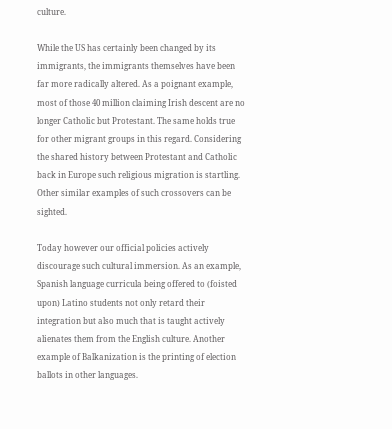culture.

While the US has certainly been changed by its immigrants, the immigrants themselves have been far more radically altered. As a poignant example, most of those 40 million claiming Irish descent are no longer Catholic but Protestant. The same holds true for other migrant groups in this regard. Considering the shared history between Protestant and Catholic back in Europe such religious migration is startling. Other similar examples of such crossovers can be sighted.

Today however our official policies actively discourage such cultural immersion. As an example, Spanish language curricula being offered to (foisted upon) Latino students not only retard their integration but also much that is taught actively alienates them from the English culture. Another example of Balkanization is the printing of election ballots in other languages.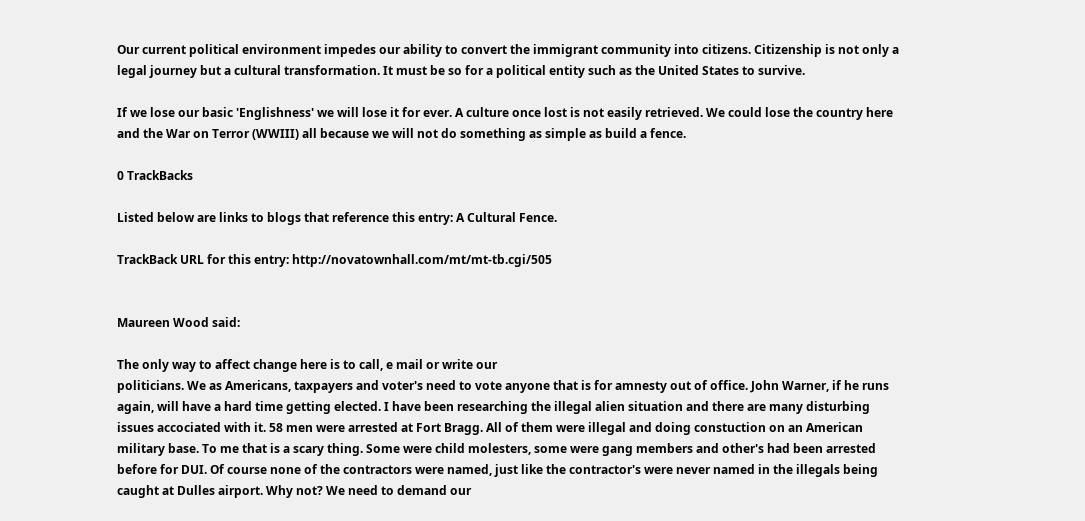Our current political environment impedes our ability to convert the immigrant community into citizens. Citizenship is not only a legal journey but a cultural transformation. It must be so for a political entity such as the United States to survive.

If we lose our basic 'Englishness' we will lose it for ever. A culture once lost is not easily retrieved. We could lose the country here and the War on Terror (WWIII) all because we will not do something as simple as build a fence.

0 TrackBacks

Listed below are links to blogs that reference this entry: A Cultural Fence.

TrackBack URL for this entry: http://novatownhall.com/mt/mt-tb.cgi/505


Maureen Wood said:

The only way to affect change here is to call, e mail or write our
politicians. We as Americans, taxpayers and voter's need to vote anyone that is for amnesty out of office. John Warner, if he runs again, will have a hard time getting elected. I have been researching the illegal alien situation and there are many disturbing issues accociated with it. 58 men were arrested at Fort Bragg. All of them were illegal and doing constuction on an American military base. To me that is a scary thing. Some were child molesters, some were gang members and other's had been arrested before for DUI. Of course none of the contractors were named, just like the contractor's were never named in the illegals being caught at Dulles airport. Why not? We need to demand our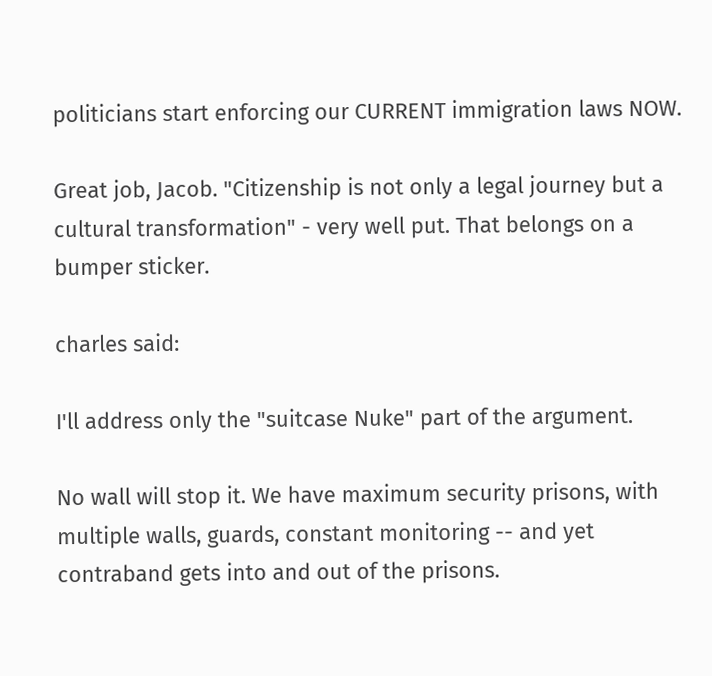politicians start enforcing our CURRENT immigration laws NOW.

Great job, Jacob. "Citizenship is not only a legal journey but a cultural transformation" - very well put. That belongs on a bumper sticker.

charles said:

I'll address only the "suitcase Nuke" part of the argument.

No wall will stop it. We have maximum security prisons, with multiple walls, guards, constant monitoring -- and yet contraband gets into and out of the prisons.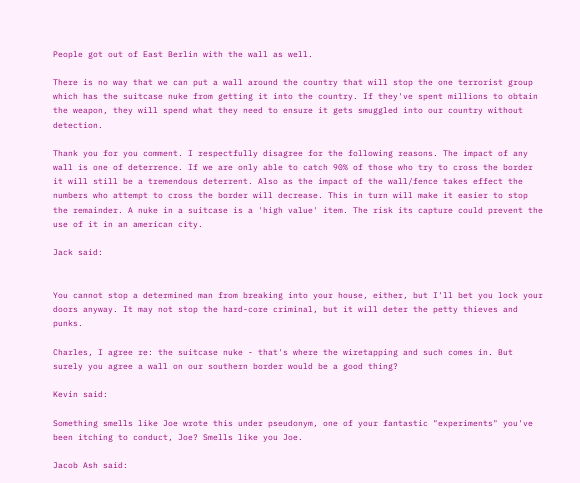People got out of East Berlin with the wall as well.

There is no way that we can put a wall around the country that will stop the one terrorist group which has the suitcase nuke from getting it into the country. If they've spent millions to obtain the weapon, they will spend what they need to ensure it gets smuggled into our country without detection.

Thank you for you comment. I respectfully disagree for the following reasons. The impact of any wall is one of deterrence. If we are only able to catch 90% of those who try to cross the border it will still be a tremendous deterrent. Also as the impact of the wall/fence takes effect the numbers who attempt to cross the border will decrease. This in turn will make it easier to stop the remainder. A nuke in a suitcase is a 'high value' item. The risk its capture could prevent the use of it in an american city.

Jack said:


You cannot stop a determined man from breaking into your house, either, but I'll bet you lock your doors anyway. It may not stop the hard-core criminal, but it will deter the petty thieves and punks.

Charles, I agree re: the suitcase nuke - that's where the wiretapping and such comes in. But surely you agree a wall on our southern border would be a good thing?

Kevin said:

Something smells like Joe wrote this under pseudonym, one of your fantastic "experiments" you've been itching to conduct, Joe? Smells like you Joe.

Jacob Ash said: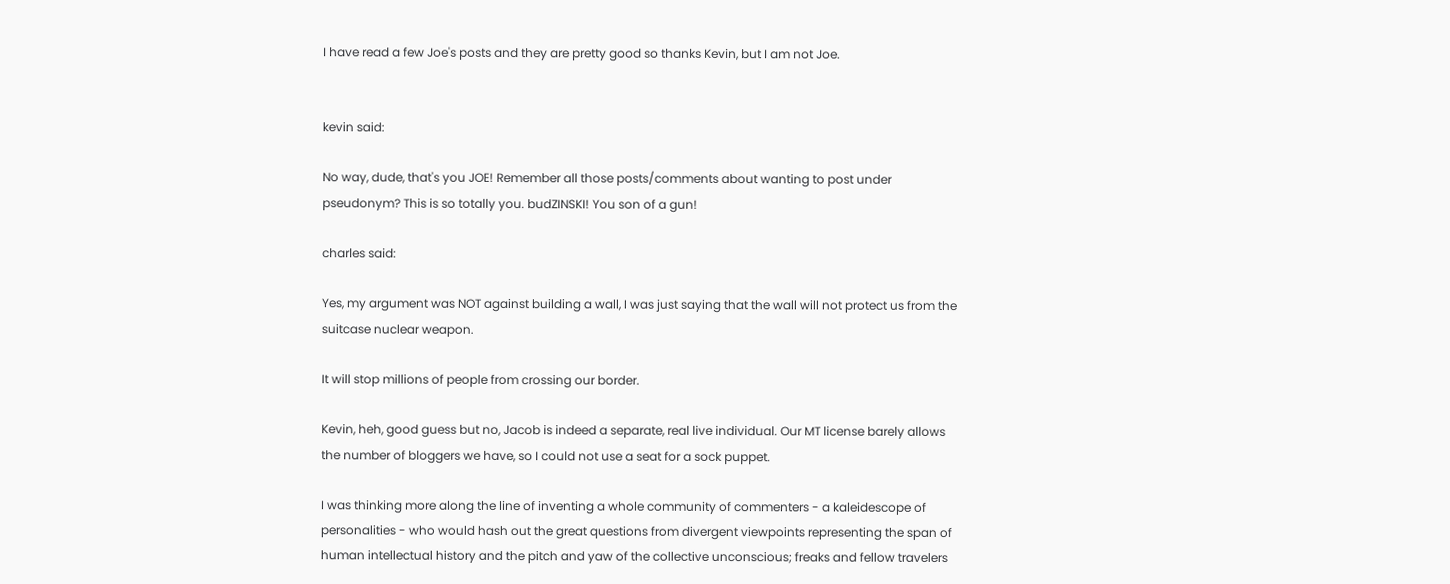I have read a few Joe's posts and they are pretty good so thanks Kevin, but I am not Joe.


kevin said:

No way, dude, that's you JOE! Remember all those posts/comments about wanting to post under pseudonym? This is so totally you. budZINSKI! You son of a gun!

charles said:

Yes, my argument was NOT against building a wall, I was just saying that the wall will not protect us from the suitcase nuclear weapon.

It will stop millions of people from crossing our border.

Kevin, heh, good guess but no, Jacob is indeed a separate, real live individual. Our MT license barely allows the number of bloggers we have, so I could not use a seat for a sock puppet.

I was thinking more along the line of inventing a whole community of commenters - a kaleidescope of personalities - who would hash out the great questions from divergent viewpoints representing the span of human intellectual history and the pitch and yaw of the collective unconscious; freaks and fellow travelers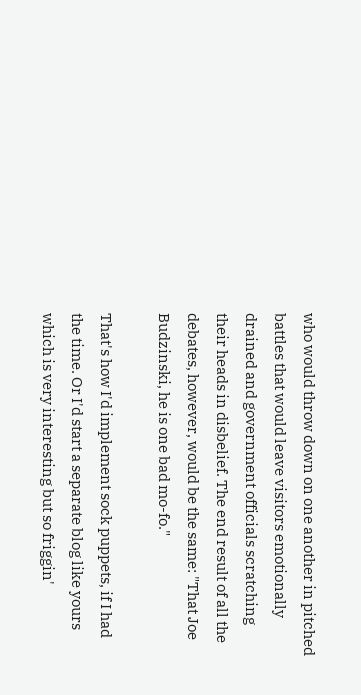who would throw down on one another in pitched battles that would leave visitors emotionally drained and government officials scratching their heads in disbelief. The end result of all the debates, however, would be the same: "That Joe Budzinski, he is one bad mo-fo."

That's how I'd implement sock puppets, if I had the time. Or I'd start a separate blog like yours which is very interesting but so friggin'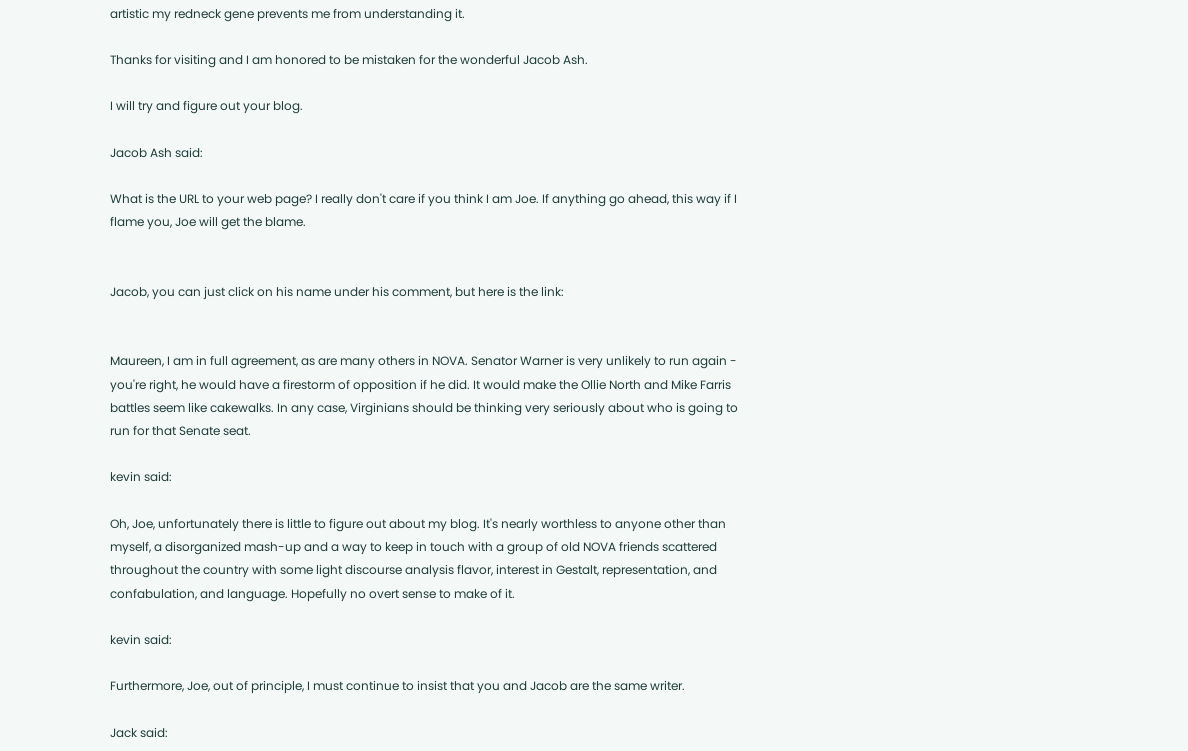artistic my redneck gene prevents me from understanding it.

Thanks for visiting and I am honored to be mistaken for the wonderful Jacob Ash.

I will try and figure out your blog.

Jacob Ash said:

What is the URL to your web page? I really don't care if you think I am Joe. If anything go ahead, this way if I flame you, Joe will get the blame.


Jacob, you can just click on his name under his comment, but here is the link:


Maureen, I am in full agreement, as are many others in NOVA. Senator Warner is very unlikely to run again - you're right, he would have a firestorm of opposition if he did. It would make the Ollie North and Mike Farris battles seem like cakewalks. In any case, Virginians should be thinking very seriously about who is going to run for that Senate seat.

kevin said:

Oh, Joe, unfortunately there is little to figure out about my blog. It's nearly worthless to anyone other than myself, a disorganized mash-up and a way to keep in touch with a group of old NOVA friends scattered throughout the country with some light discourse analysis flavor, interest in Gestalt, representation, and confabulation, and language. Hopefully no overt sense to make of it.

kevin said:

Furthermore, Joe, out of principle, I must continue to insist that you and Jacob are the same writer.

Jack said: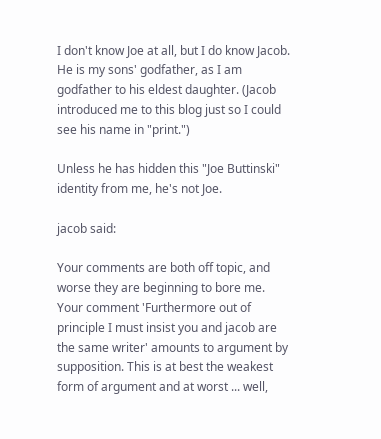I don't know Joe at all, but I do know Jacob. He is my sons' godfather, as I am godfather to his eldest daughter. (Jacob introduced me to this blog just so I could see his name in "print.")

Unless he has hidden this "Joe Buttinski" identity from me, he's not Joe.

jacob said:

Your comments are both off topic, and worse they are beginning to bore me. Your comment 'Furthermore out of principle I must insist you and jacob are the same writer' amounts to argument by supposition. This is at best the weakest form of argument and at worst ... well,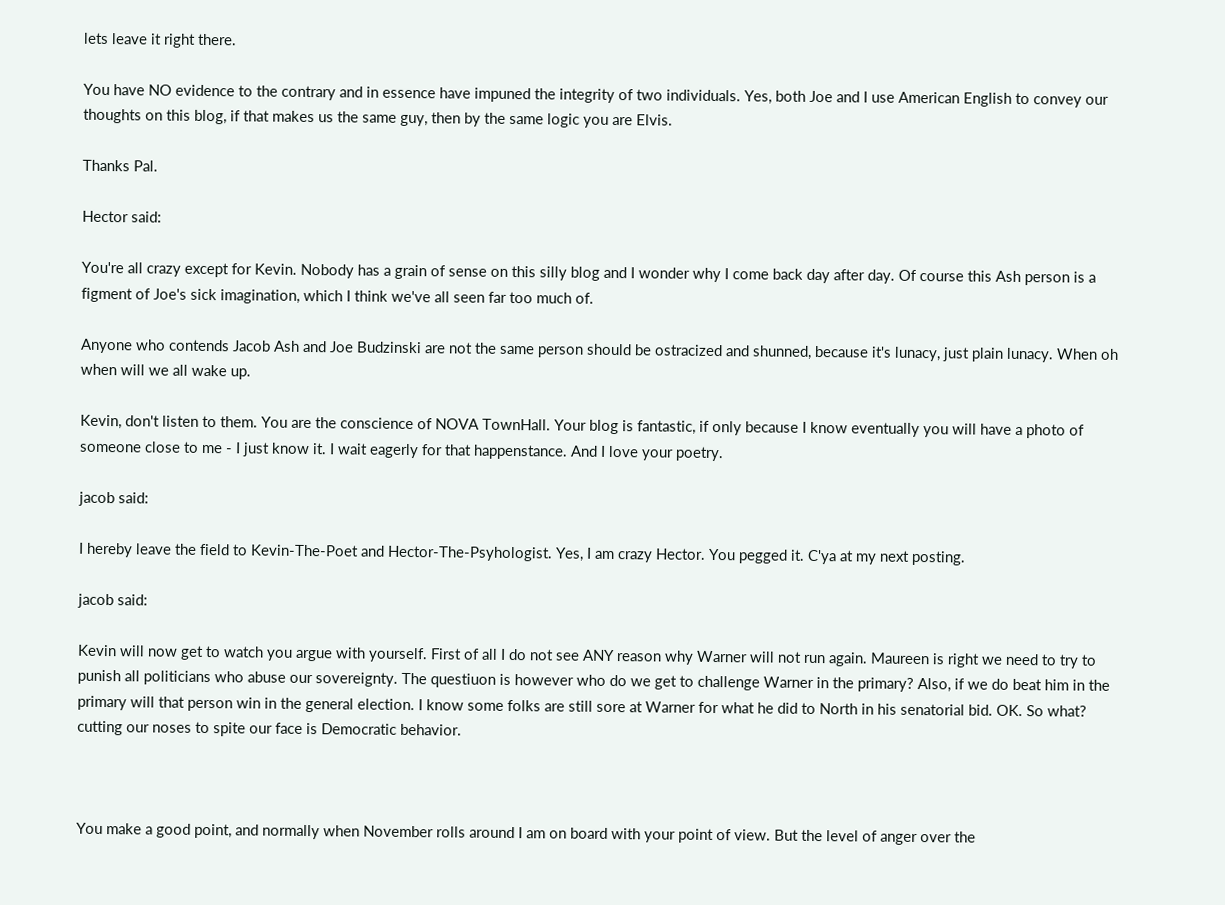lets leave it right there.

You have NO evidence to the contrary and in essence have impuned the integrity of two individuals. Yes, both Joe and I use American English to convey our thoughts on this blog, if that makes us the same guy, then by the same logic you are Elvis.

Thanks Pal.

Hector said:

You're all crazy except for Kevin. Nobody has a grain of sense on this silly blog and I wonder why I come back day after day. Of course this Ash person is a figment of Joe's sick imagination, which I think we've all seen far too much of.

Anyone who contends Jacob Ash and Joe Budzinski are not the same person should be ostracized and shunned, because it's lunacy, just plain lunacy. When oh when will we all wake up.

Kevin, don't listen to them. You are the conscience of NOVA TownHall. Your blog is fantastic, if only because I know eventually you will have a photo of someone close to me - I just know it. I wait eagerly for that happenstance. And I love your poetry.

jacob said:

I hereby leave the field to Kevin-The-Poet and Hector-The-Psyhologist. Yes, I am crazy Hector. You pegged it. C'ya at my next posting.

jacob said:

Kevin will now get to watch you argue with yourself. First of all I do not see ANY reason why Warner will not run again. Maureen is right we need to try to punish all politicians who abuse our sovereignty. The questiuon is however who do we get to challenge Warner in the primary? Also, if we do beat him in the primary will that person win in the general election. I know some folks are still sore at Warner for what he did to North in his senatorial bid. OK. So what? cutting our noses to spite our face is Democratic behavior.



You make a good point, and normally when November rolls around I am on board with your point of view. But the level of anger over the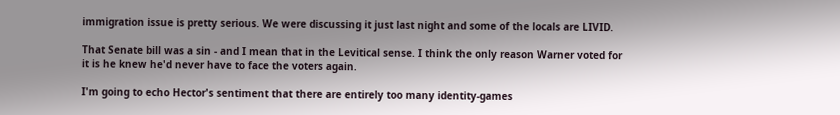immigration issue is pretty serious. We were discussing it just last night and some of the locals are LIVID.

That Senate bill was a sin - and I mean that in the Levitical sense. I think the only reason Warner voted for it is he knew he'd never have to face the voters again.

I'm going to echo Hector's sentiment that there are entirely too many identity-games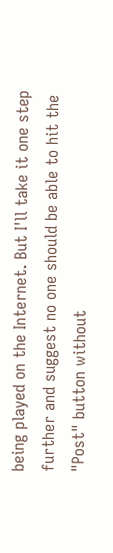being played on the Internet. But I'll take it one step further and suggest no one should be able to hit the "Post" button without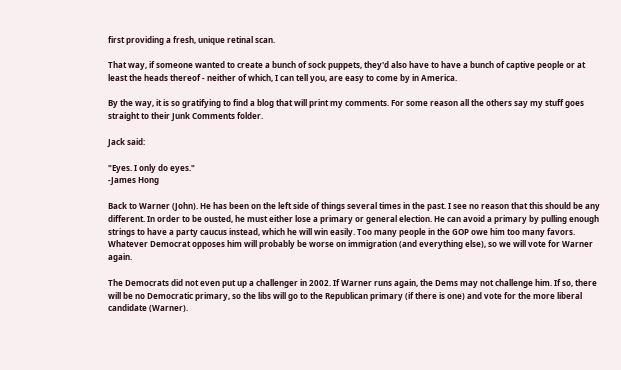first providing a fresh, unique retinal scan.

That way, if someone wanted to create a bunch of sock puppets, they'd also have to have a bunch of captive people or at least the heads thereof - neither of which, I can tell you, are easy to come by in America.

By the way, it is so gratifying to find a blog that will print my comments. For some reason all the others say my stuff goes straight to their Junk Comments folder.

Jack said:

"Eyes. I only do eyes."
-James Hong

Back to Warner (John). He has been on the left side of things several times in the past. I see no reason that this should be any different. In order to be ousted, he must either lose a primary or general election. He can avoid a primary by pulling enough strings to have a party caucus instead, which he will win easily. Too many people in the GOP owe him too many favors. Whatever Democrat opposes him will probably be worse on immigration (and everything else), so we will vote for Warner again.

The Democrats did not even put up a challenger in 2002. If Warner runs again, the Dems may not challenge him. If so, there will be no Democratic primary, so the libs will go to the Republican primary (if there is one) and vote for the more liberal candidate (Warner).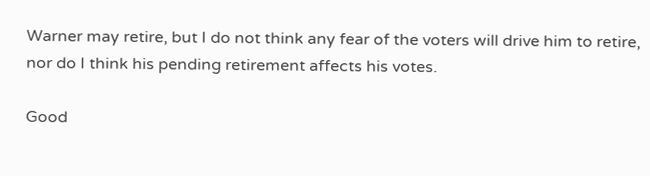Warner may retire, but I do not think any fear of the voters will drive him to retire, nor do I think his pending retirement affects his votes.

Good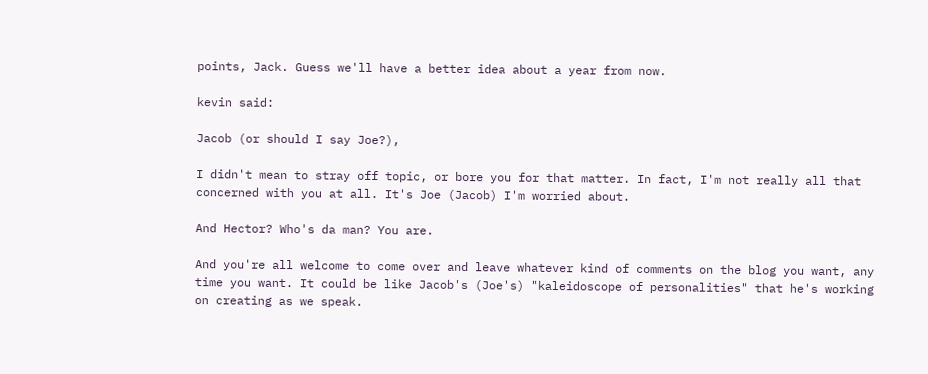points, Jack. Guess we'll have a better idea about a year from now.

kevin said:

Jacob (or should I say Joe?),

I didn't mean to stray off topic, or bore you for that matter. In fact, I'm not really all that concerned with you at all. It's Joe (Jacob) I'm worried about.

And Hector? Who's da man? You are.

And you're all welcome to come over and leave whatever kind of comments on the blog you want, any time you want. It could be like Jacob's (Joe's) "kaleidoscope of personalities" that he's working on creating as we speak.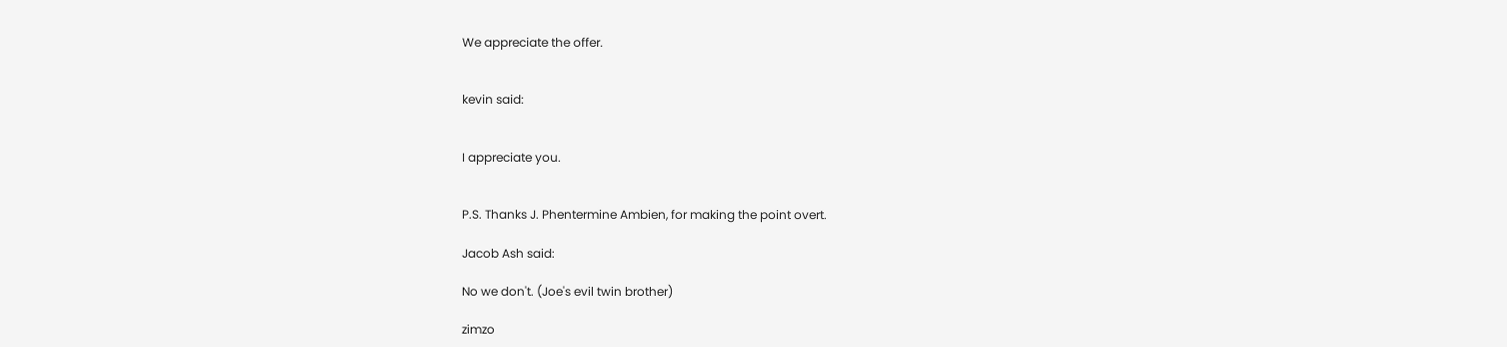We appreciate the offer.


kevin said:


I appreciate you.


P.S. Thanks J. Phentermine Ambien, for making the point overt.

Jacob Ash said:

No we don't. (Joe's evil twin brother)

zimzo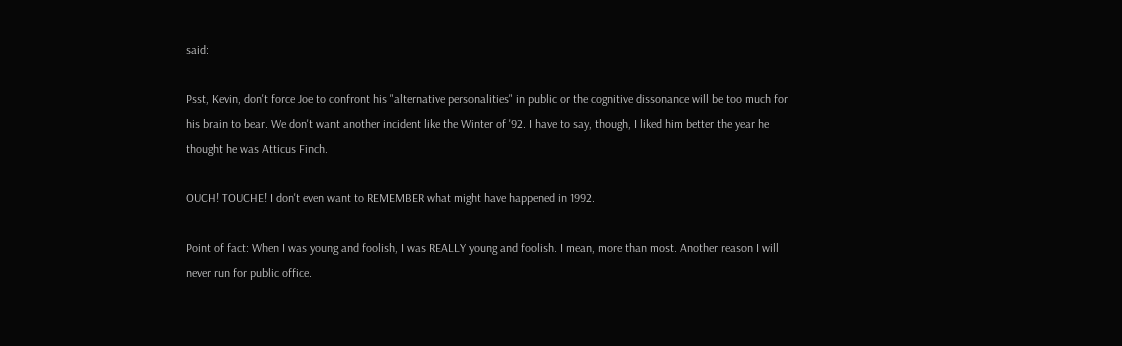said:

Psst, Kevin, don't force Joe to confront his "alternative personalities" in public or the cognitive dissonance will be too much for his brain to bear. We don't want another incident like the Winter of '92. I have to say, though, I liked him better the year he thought he was Atticus Finch.

OUCH! TOUCHE! I don't even want to REMEMBER what might have happened in 1992.

Point of fact: When I was young and foolish, I was REALLY young and foolish. I mean, more than most. Another reason I will never run for public office.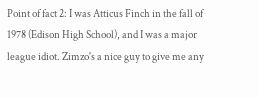Point of fact 2: I was Atticus Finch in the fall of 1978 (Edison High School), and I was a major league idiot. Zimzo's a nice guy to give me any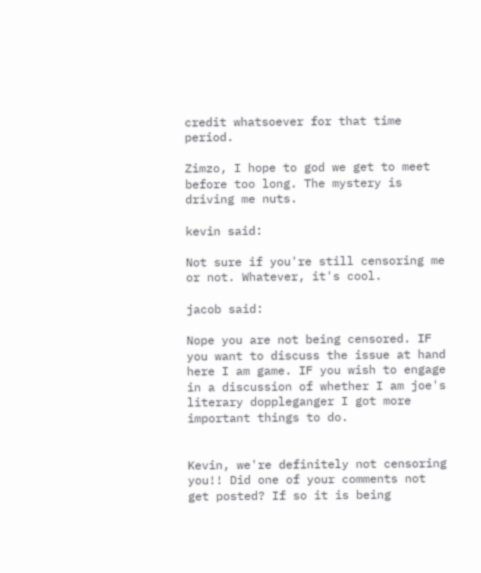credit whatsoever for that time period.

Zimzo, I hope to god we get to meet before too long. The mystery is driving me nuts.

kevin said:

Not sure if you're still censoring me or not. Whatever, it's cool.

jacob said:

Nope you are not being censored. IF you want to discuss the issue at hand here I am game. IF you wish to engage in a discussion of whether I am joe's literary doppleganger I got more important things to do.


Kevin, we're definitely not censoring you!! Did one of your comments not get posted? If so it is being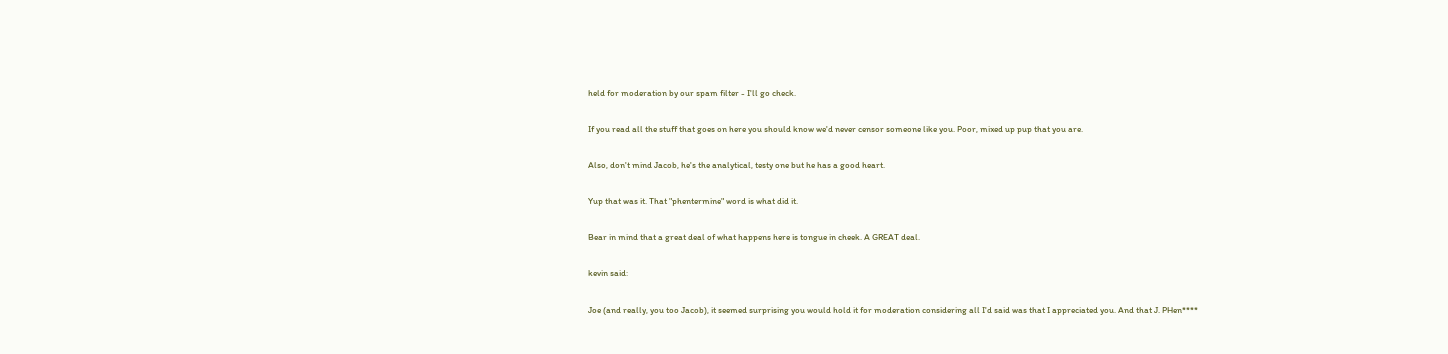held for moderation by our spam filter - I'll go check.

If you read all the stuff that goes on here you should know we'd never censor someone like you. Poor, mixed up pup that you are.

Also, don't mind Jacob, he's the analytical, testy one but he has a good heart.

Yup that was it. That "phentermine" word is what did it.

Bear in mind that a great deal of what happens here is tongue in cheek. A GREAT deal.

kevin said:

Joe (and really, you too Jacob), it seemed surprising you would hold it for moderation considering all I'd said was that I appreciated you. And that J. PHen****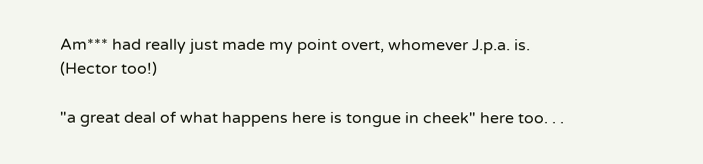Am*** had really just made my point overt, whomever J.p.a. is. (Hector too!)

"a great deal of what happens here is tongue in cheek" here too. . .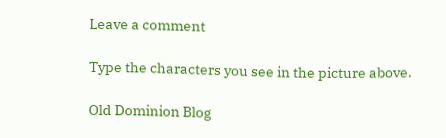Leave a comment

Type the characters you see in the picture above.

Old Dominion Blog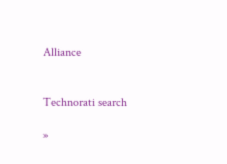Alliance


Technorati search

»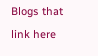Blogs that link here